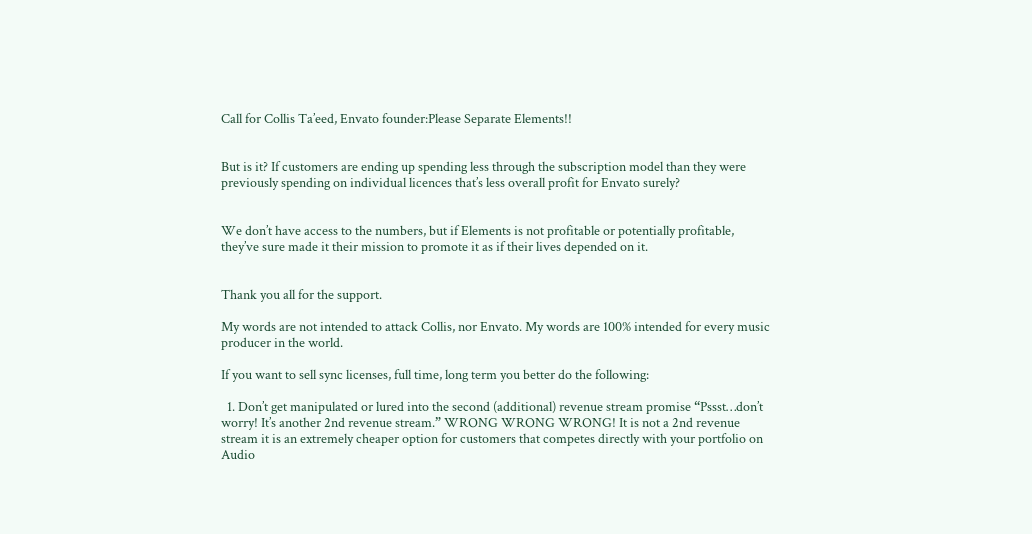Call for Collis Ta’eed, Envato founder:Please Separate Elements!!


But is it? If customers are ending up spending less through the subscription model than they were previously spending on individual licences that’s less overall profit for Envato surely?


We don’t have access to the numbers, but if Elements is not profitable or potentially profitable, they’ve sure made it their mission to promote it as if their lives depended on it.


Thank you all for the support.

My words are not intended to attack Collis, nor Envato. My words are 100% intended for every music producer in the world.

If you want to sell sync licenses, full time, long term you better do the following:

  1. Don’t get manipulated or lured into the second (additional) revenue stream promise “Pssst…don’t worry! It’s another 2nd revenue stream.” WRONG WRONG WRONG! It is not a 2nd revenue stream it is an extremely cheaper option for customers that competes directly with your portfolio on Audio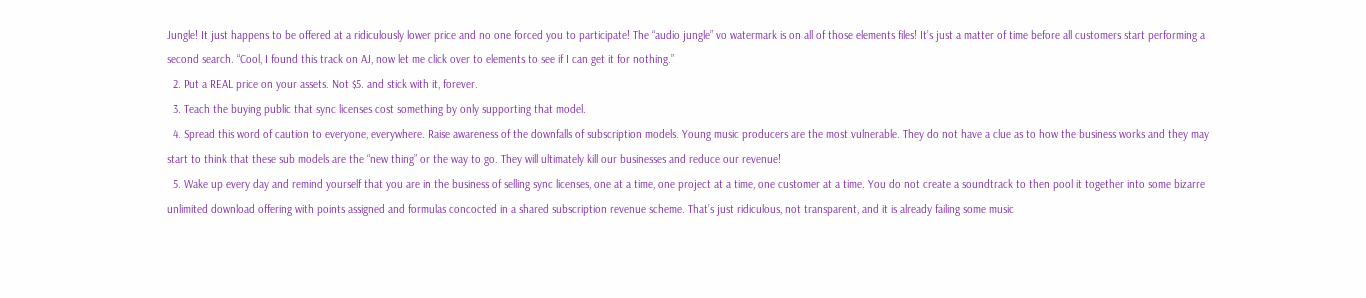Jungle! It just happens to be offered at a ridiculously lower price and no one forced you to participate! The “audio jungle” vo watermark is on all of those elements files! It’s just a matter of time before all customers start performing a second search. “Cool, I found this track on AJ, now let me click over to elements to see if I can get it for nothing.”
  2. Put a REAL price on your assets. Not $5. and stick with it, forever.
  3. Teach the buying public that sync licenses cost something by only supporting that model.
  4. Spread this word of caution to everyone, everywhere. Raise awareness of the downfalls of subscription models. Young music producers are the most vulnerable. They do not have a clue as to how the business works and they may start to think that these sub models are the “new thing” or the way to go. They will ultimately kill our businesses and reduce our revenue!
  5. Wake up every day and remind yourself that you are in the business of selling sync licenses, one at a time, one project at a time, one customer at a time. You do not create a soundtrack to then pool it together into some bizarre unlimited download offering with points assigned and formulas concocted in a shared subscription revenue scheme. That’s just ridiculous, not transparent, and it is already failing some music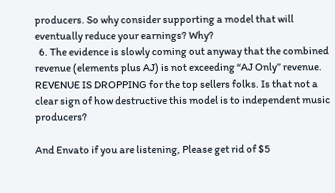producers. So why consider supporting a model that will eventually reduce your earnings? Why?
  6. The evidence is slowly coming out anyway that the combined revenue (elements plus AJ) is not exceeding “AJ Only” revenue. REVENUE IS DROPPING for the top sellers folks. Is that not a clear sign of how destructive this model is to independent music producers?

And Envato if you are listening, Please get rid of $5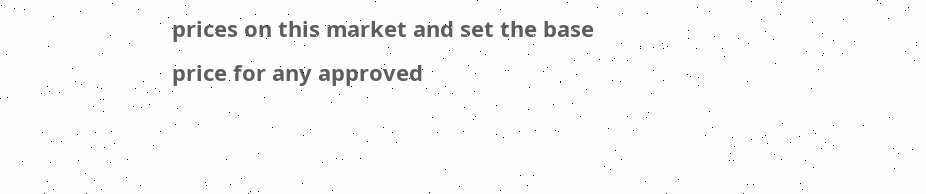prices on this market and set the base price for any approved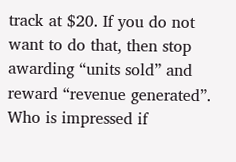track at $20. If you do not want to do that, then stop awarding “units sold” and reward “revenue generated”. Who is impressed if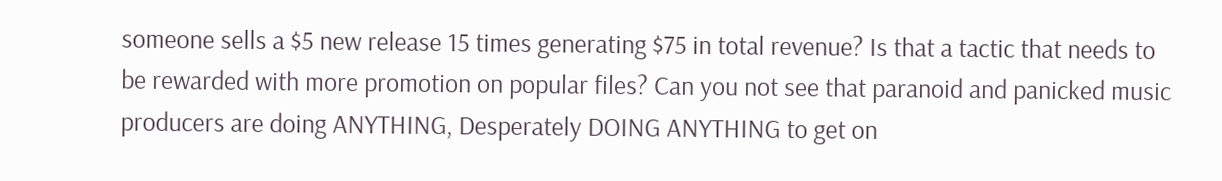someone sells a $5 new release 15 times generating $75 in total revenue? Is that a tactic that needs to be rewarded with more promotion on popular files? Can you not see that paranoid and panicked music producers are doing ANYTHING, Desperately DOING ANYTHING to get on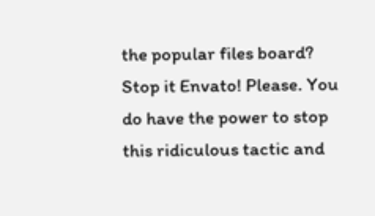the popular files board? Stop it Envato! Please. You do have the power to stop this ridiculous tactic and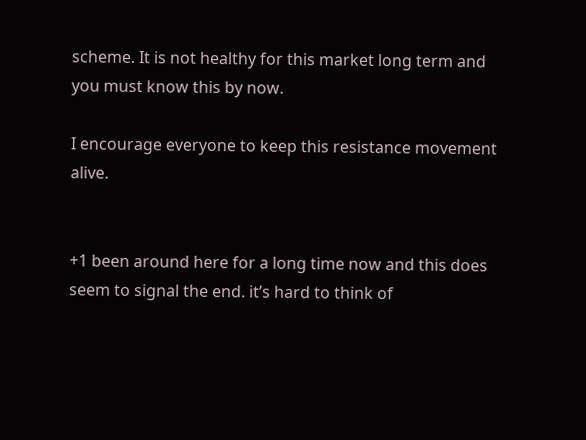scheme. It is not healthy for this market long term and you must know this by now.

I encourage everyone to keep this resistance movement alive.


+1 been around here for a long time now and this does seem to signal the end. it’s hard to think of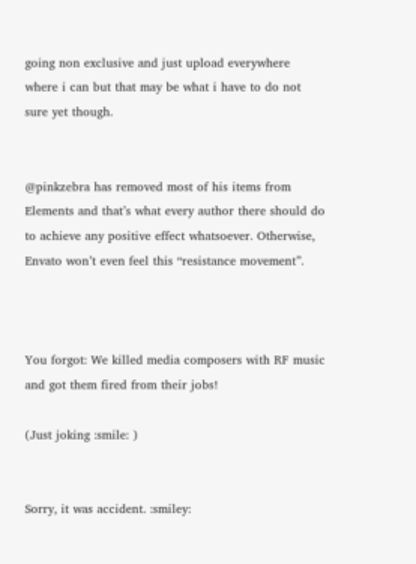going non exclusive and just upload everywhere where i can but that may be what i have to do not sure yet though.


@pinkzebra has removed most of his items from Elements and that’s what every author there should do to achieve any positive effect whatsoever. Otherwise, Envato won’t even feel this “resistance movement”.



You forgot: We killed media composers with RF music and got them fired from their jobs!

(Just joking :smile: )


Sorry, it was accident. :smiley: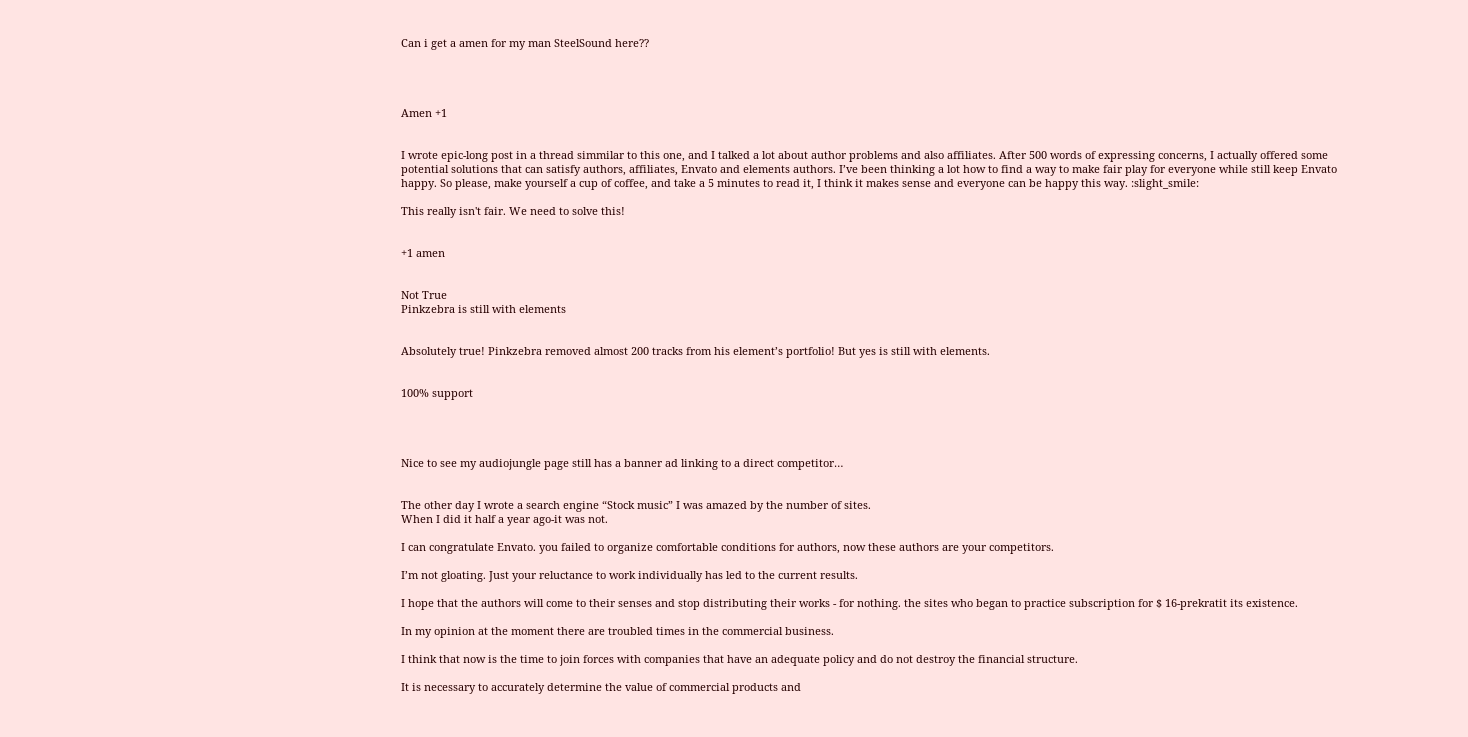Can i get a amen for my man SteelSound here??




Amen +1


I wrote epic-long post in a thread simmilar to this one, and I talked a lot about author problems and also affiliates. After 500 words of expressing concerns, I actually offered some potential solutions that can satisfy authors, affiliates, Envato and elements authors. I’ve been thinking a lot how to find a way to make fair play for everyone while still keep Envato happy. So please, make yourself a cup of coffee, and take a 5 minutes to read it, I think it makes sense and everyone can be happy this way. :slight_smile:

This really isn't fair. We need to solve this!


+1 amen


Not True
Pinkzebra is still with elements


Absolutely true! Pinkzebra removed almost 200 tracks from his element’s portfolio! But yes is still with elements.


100% support




Nice to see my audiojungle page still has a banner ad linking to a direct competitor…


The other day I wrote a search engine “Stock music” I was amazed by the number of sites.
When I did it half a year ago-it was not.

I can congratulate Envato. you failed to organize comfortable conditions for authors, now these authors are your competitors.

I’m not gloating. Just your reluctance to work individually has led to the current results.

I hope that the authors will come to their senses and stop distributing their works - for nothing. the sites who began to practice subscription for $ 16-prekratit its existence.

In my opinion at the moment there are troubled times in the commercial business.

I think that now is the time to join forces with companies that have an adequate policy and do not destroy the financial structure.

It is necessary to accurately determine the value of commercial products and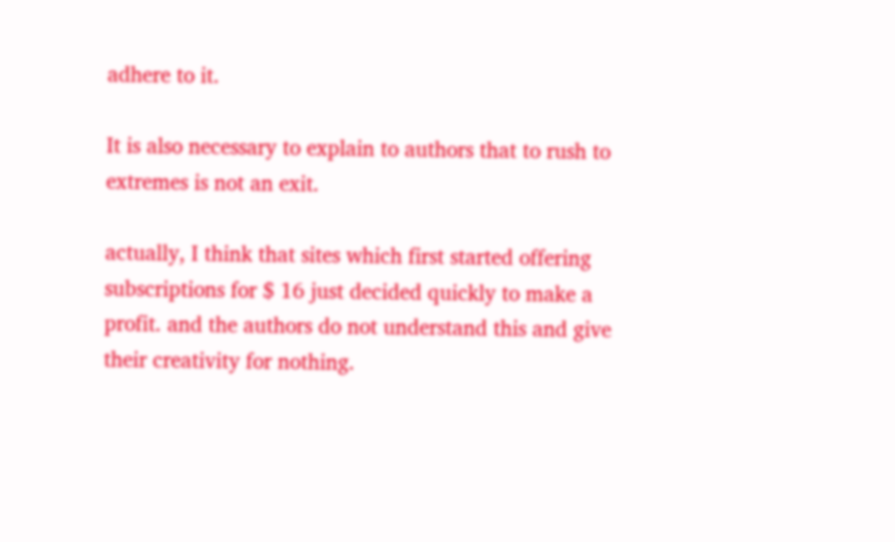adhere to it.

It is also necessary to explain to authors that to rush to extremes is not an exit.

actually, I think that sites which first started offering subscriptions for $ 16 just decided quickly to make a profit. and the authors do not understand this and give their creativity for nothing.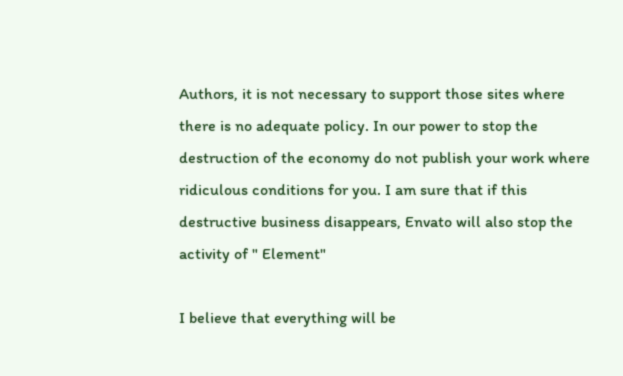Authors, it is not necessary to support those sites where there is no adequate policy. In our power to stop the destruction of the economy do not publish your work where ridiculous conditions for you. I am sure that if this destructive business disappears, Envato will also stop the activity of " Element"

I believe that everything will be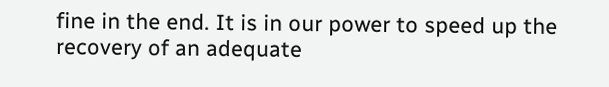fine in the end. It is in our power to speed up the recovery of an adequate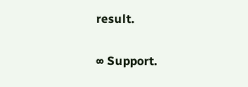result.


∞ Support.